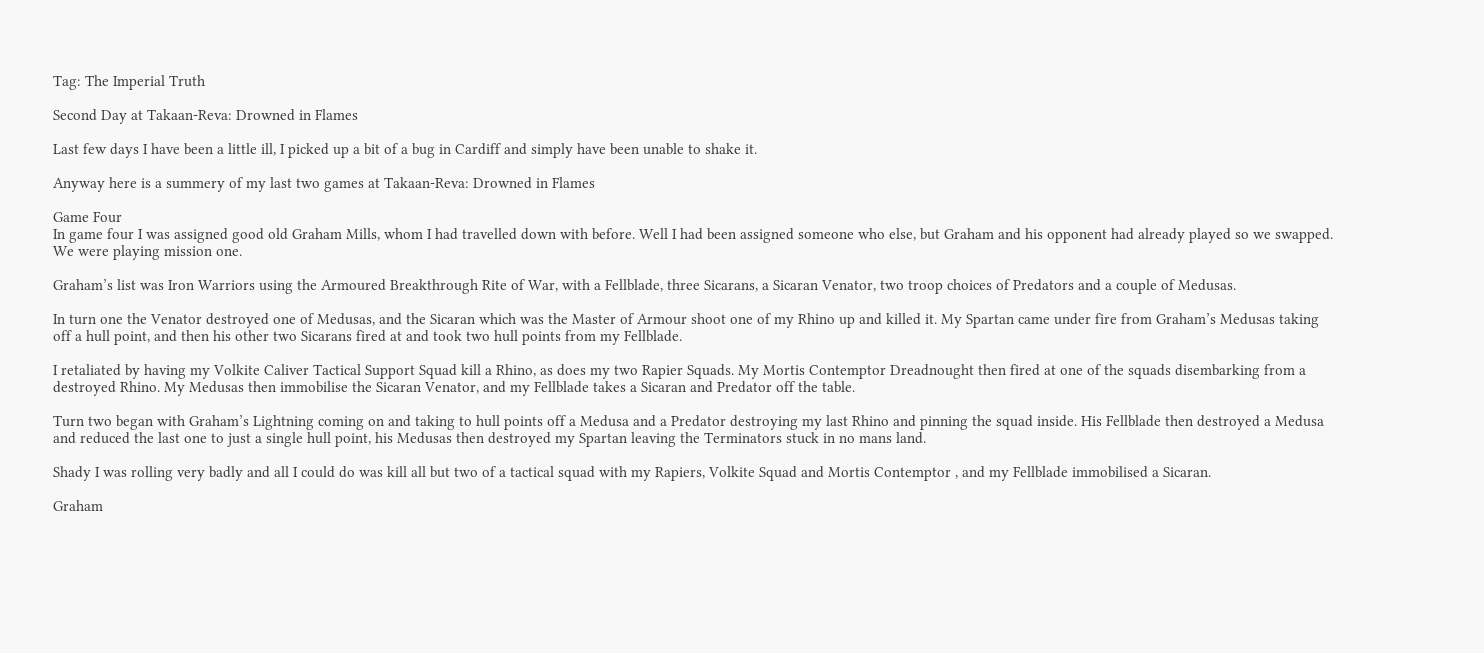Tag: The Imperial Truth

Second Day at Takaan-Reva: Drowned in Flames

Last few days I have been a little ill, I picked up a bit of a bug in Cardiff and simply have been unable to shake it.

Anyway here is a summery of my last two games at Takaan-Reva: Drowned in Flames

Game Four
In game four I was assigned good old Graham Mills, whom I had travelled down with before. Well I had been assigned someone who else, but Graham and his opponent had already played so we swapped. We were playing mission one.

Graham’s list was Iron Warriors using the Armoured Breakthrough Rite of War, with a Fellblade, three Sicarans, a Sicaran Venator, two troop choices of Predators and a couple of Medusas.

In turn one the Venator destroyed one of Medusas, and the Sicaran which was the Master of Armour shoot one of my Rhino up and killed it. My Spartan came under fire from Graham’s Medusas taking off a hull point, and then his other two Sicarans fired at and took two hull points from my Fellblade.

I retaliated by having my Volkite Caliver Tactical Support Squad kill a Rhino, as does my two Rapier Squads. My Mortis Contemptor Dreadnought then fired at one of the squads disembarking from a destroyed Rhino. My Medusas then immobilise the Sicaran Venator, and my Fellblade takes a Sicaran and Predator off the table.

Turn two began with Graham’s Lightning coming on and taking to hull points off a Medusa and a Predator destroying my last Rhino and pinning the squad inside. His Fellblade then destroyed a Medusa and reduced the last one to just a single hull point, his Medusas then destroyed my Spartan leaving the Terminators stuck in no mans land.

Shady I was rolling very badly and all I could do was kill all but two of a tactical squad with my Rapiers, Volkite Squad and Mortis Contemptor , and my Fellblade immobilised a Sicaran.

Graham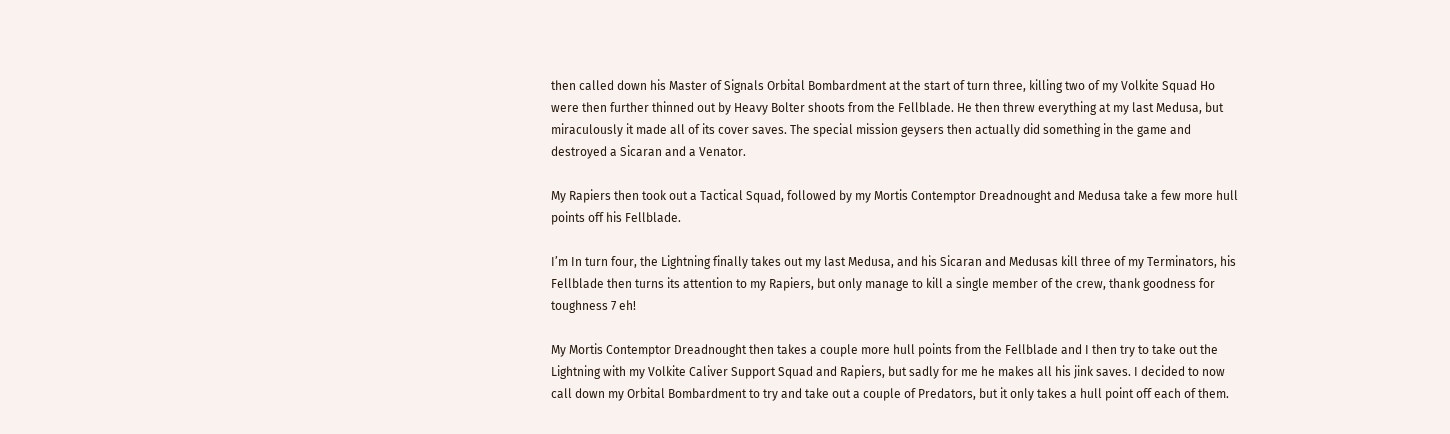then called down his Master of Signals Orbital Bombardment at the start of turn three, killing two of my Volkite Squad Ho were then further thinned out by Heavy Bolter shoots from the Fellblade. He then threw everything at my last Medusa, but miraculously it made all of its cover saves. The special mission geysers then actually did something in the game and destroyed a Sicaran and a Venator.

My Rapiers then took out a Tactical Squad, followed by my Mortis Contemptor Dreadnought and Medusa take a few more hull points off his Fellblade.

I’m In turn four, the Lightning finally takes out my last Medusa, and his Sicaran and Medusas kill three of my Terminators, his Fellblade then turns its attention to my Rapiers, but only manage to kill a single member of the crew, thank goodness for toughness 7 eh!

My Mortis Contemptor Dreadnought then takes a couple more hull points from the Fellblade and I then try to take out the Lightning with my Volkite Caliver Support Squad and Rapiers, but sadly for me he makes all his jink saves. I decided to now call down my Orbital Bombardment to try and take out a couple of Predators, but it only takes a hull point off each of them.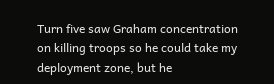Turn five saw Graham concentration on killing troops so he could take my deployment zone, but he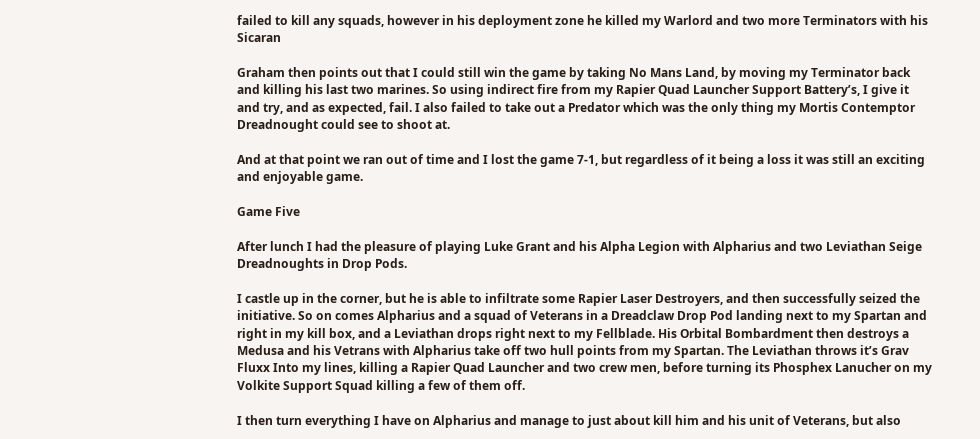failed to kill any squads, however in his deployment zone he killed my Warlord and two more Terminators with his Sicaran

Graham then points out that I could still win the game by taking No Mans Land, by moving my Terminator back and killing his last two marines. So using indirect fire from my Rapier Quad Launcher Support Battery’s, I give it and try, and as expected, fail. I also failed to take out a Predator which was the only thing my Mortis Contemptor Dreadnought could see to shoot at.

And at that point we ran out of time and I lost the game 7-1, but regardless of it being a loss it was still an exciting and enjoyable game.

Game Five

After lunch I had the pleasure of playing Luke Grant and his Alpha Legion with Alpharius and two Leviathan Seige Dreadnoughts in Drop Pods.

I castle up in the corner, but he is able to infiltrate some Rapier Laser Destroyers, and then successfully seized the initiative. So on comes Alpharius and a squad of Veterans in a Dreadclaw Drop Pod landing next to my Spartan and right in my kill box, and a Leviathan drops right next to my Fellblade. His Orbital Bombardment then destroys a Medusa and his Vetrans with Alpharius take off two hull points from my Spartan. The Leviathan throws it’s Grav Fluxx Into my lines, killing a Rapier Quad Launcher and two crew men, before turning its Phosphex Lanucher on my Volkite Support Squad killing a few of them off.

I then turn everything I have on Alpharius and manage to just about kill him and his unit of Veterans, but also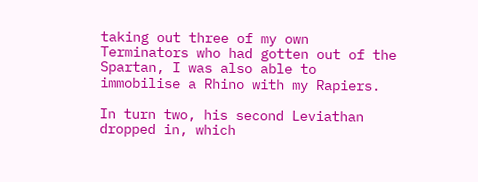taking out three of my own Terminators who had gotten out of the Spartan, I was also able to immobilise a Rhino with my Rapiers.

In turn two, his second Leviathan dropped in, which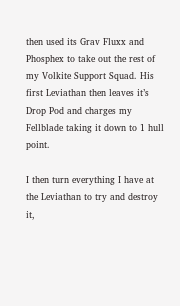then used its Grav Fluxx and Phosphex to take out the rest of my Volkite Support Squad. His first Leviathan then leaves it’s Drop Pod and charges my Fellblade taking it down to 1 hull point.

I then turn everything I have at the Leviathan to try and destroy it,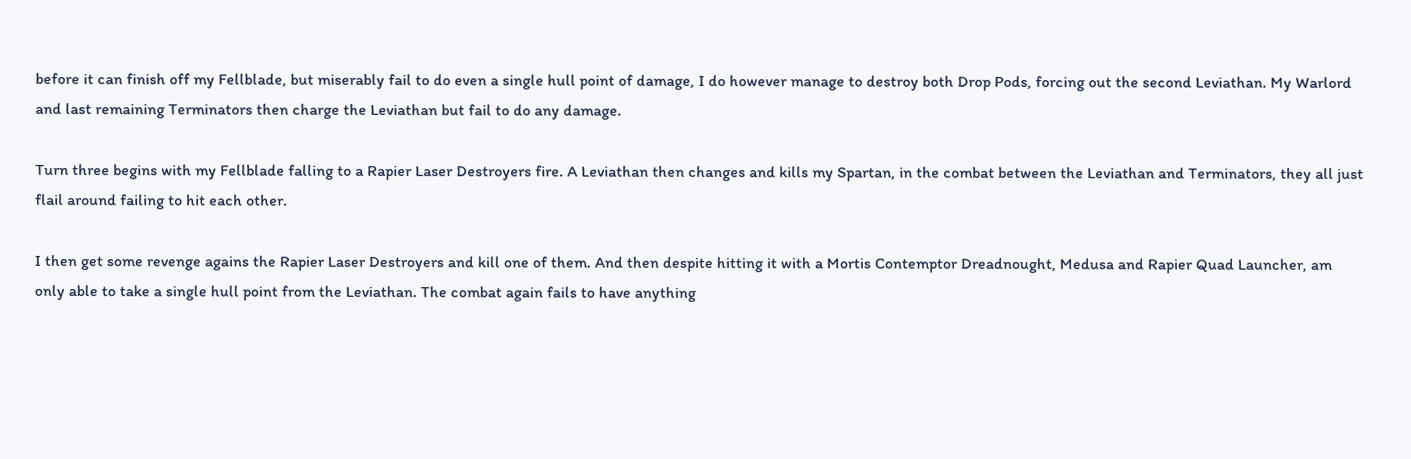before it can finish off my Fellblade, but miserably fail to do even a single hull point of damage, I do however manage to destroy both Drop Pods, forcing out the second Leviathan. My Warlord and last remaining Terminators then charge the Leviathan but fail to do any damage.

Turn three begins with my Fellblade falling to a Rapier Laser Destroyers fire. A Leviathan then changes and kills my Spartan, in the combat between the Leviathan and Terminators, they all just flail around failing to hit each other.

I then get some revenge agains the Rapier Laser Destroyers and kill one of them. And then despite hitting it with a Mortis Contemptor Dreadnought, Medusa and Rapier Quad Launcher, am only able to take a single hull point from the Leviathan. The combat again fails to have anything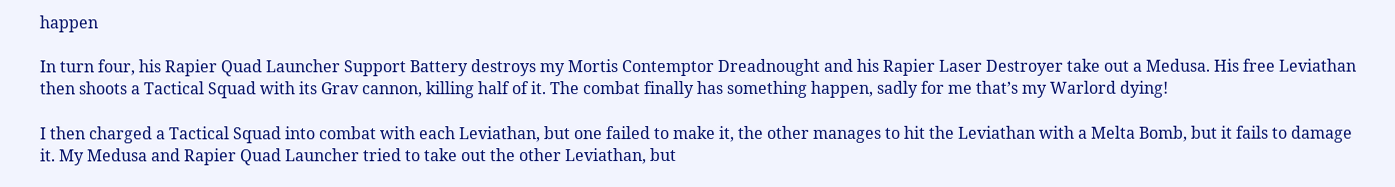happen

In turn four, his Rapier Quad Launcher Support Battery destroys my Mortis Contemptor Dreadnought and his Rapier Laser Destroyer take out a Medusa. His free Leviathan then shoots a Tactical Squad with its Grav cannon, killing half of it. The combat finally has something happen, sadly for me that’s my Warlord dying!

I then charged a Tactical Squad into combat with each Leviathan, but one failed to make it, the other manages to hit the Leviathan with a Melta Bomb, but it fails to damage it. My Medusa and Rapier Quad Launcher tried to take out the other Leviathan, but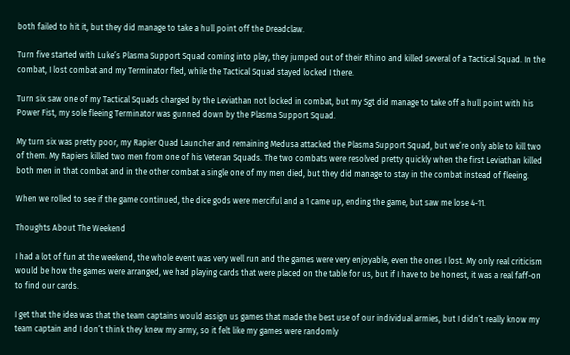both failed to hit it, but they did manage to take a hull point off the Dreadclaw.

Turn five started with Luke’s Plasma Support Squad coming into play, they jumped out of their Rhino and killed several of a Tactical Squad. In the combat, I lost combat and my Terminator fled, while the Tactical Squad stayed locked I there.

Turn six saw one of my Tactical Squads charged by the Leviathan not locked in combat, but my Sgt did manage to take off a hull point with his Power Fist, my sole fleeing Terminator was gunned down by the Plasma Support Squad.

My turn six was pretty poor, my Rapier Quad Launcher and remaining Medusa attacked the Plasma Support Squad, but we’re only able to kill two of them. My Rapiers killed two men from one of his Veteran Squads. The two combats were resolved pretty quickly when the first Leviathan killed both men in that combat and in the other combat a single one of my men died, but they did manage to stay in the combat instead of fleeing.

When we rolled to see if the game continued, the dice gods were merciful and a 1 came up, ending the game, but saw me lose 4-11.

Thoughts About The Weekend

I had a lot of fun at the weekend, the whole event was very well run and the games were very enjoyable, even the ones I lost. My only real criticism would be how the games were arranged, we had playing cards that were placed on the table for us, but if I have to be honest, it was a real faff-on to find our cards.

I get that the idea was that the team captains would assign us games that made the best use of our individual armies, but I didn’t really know my team captain and I don’t think they knew my army, so it felt like my games were randomly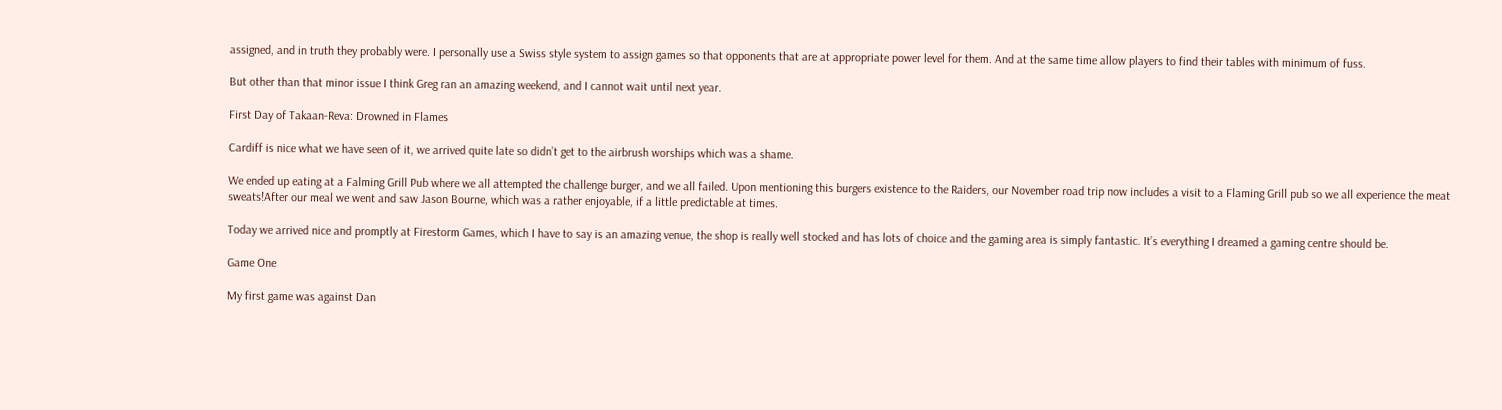assigned, and in truth they probably were. I personally use a Swiss style system to assign games so that opponents that are at appropriate power level for them. And at the same time allow players to find their tables with minimum of fuss.

But other than that minor issue I think Greg ran an amazing weekend, and I cannot wait until next year.

First Day of Takaan-Reva: Drowned in Flames

Cardiff is nice what we have seen of it, we arrived quite late so didn’t get to the airbrush worships which was a shame.

We ended up eating at a Falming Grill Pub where we all attempted the challenge burger, and we all failed. Upon mentioning this burgers existence to the Raiders, our November road trip now includes a visit to a Flaming Grill pub so we all experience the meat sweats!After our meal we went and saw Jason Bourne, which was a rather enjoyable, if a little predictable at times.

Today we arrived nice and promptly at Firestorm Games, which I have to say is an amazing venue, the shop is really well stocked and has lots of choice and the gaming area is simply fantastic. It’s everything I dreamed a gaming centre should be.

Game One

My first game was against Dan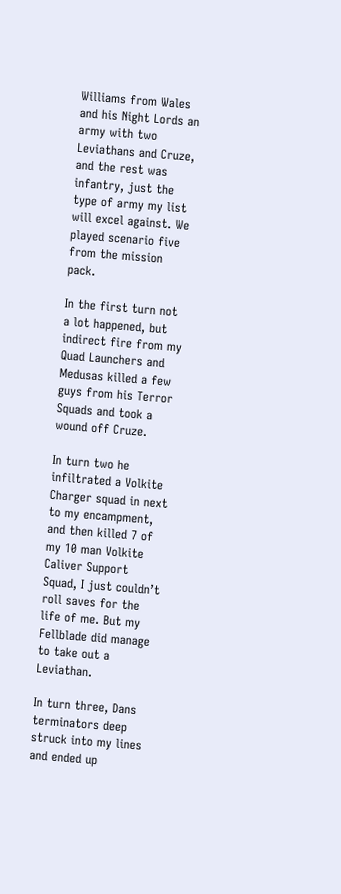Williams from Wales and his Night Lords an army with two Leviathans and Cruze, and the rest was infantry, just the type of army my list will excel against. We played scenario five from the mission pack.

In the first turn not a lot happened, but indirect fire from my Quad Launchers and Medusas killed a few guys from his Terror Squads and took a wound off Cruze.

In turn two he infiltrated a Volkite Charger squad in next to my encampment, and then killed 7 of my 10 man Volkite Caliver Support Squad, I just couldn’t roll saves for the life of me. But my Fellblade did manage to take out a Leviathan.

In turn three, Dans terminators deep struck into my lines and ended up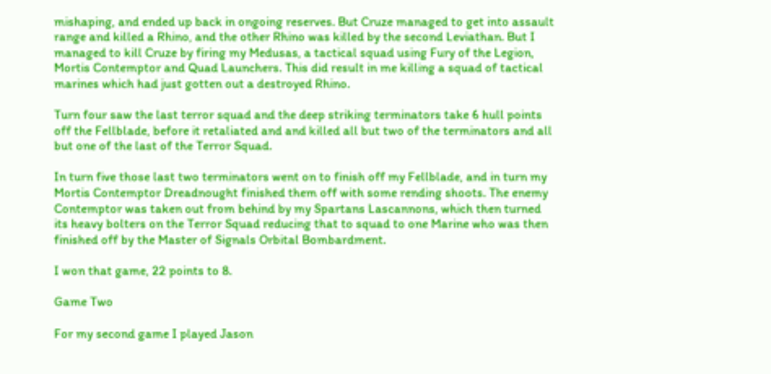mishaping, and ended up back in ongoing reserves. But Cruze managed to get into assault range and killed a Rhino, and the other Rhino was killed by the second Leviathan. But I managed to kill Cruze by firing my Medusas, a tactical squad using Fury of the Legion, Mortis Contemptor and Quad Launchers. This did result in me killing a squad of tactical marines which had just gotten out a destroyed Rhino.

Turn four saw the last terror squad and the deep striking terminators take 6 hull points off the Fellblade, before it retaliated and and killed all but two of the terminators and all but one of the last of the Terror Squad.

In turn five those last two terminators went on to finish off my Fellblade, and in turn my Mortis Contemptor Dreadnought finished them off with some rending shoots. The enemy Contemptor was taken out from behind by my Spartans Lascannons, which then turned its heavy bolters on the Terror Squad reducing that to squad to one Marine who was then finished off by the Master of Signals Orbital Bombardment.

I won that game, 22 points to 8.

Game Two

For my second game I played Jason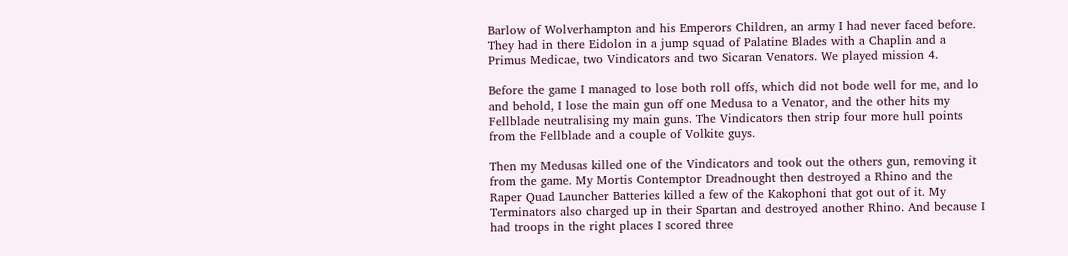Barlow of Wolverhampton and his Emperors Children, an army I had never faced before. They had in there Eidolon in a jump squad of Palatine Blades with a Chaplin and a Primus Medicae, two Vindicators and two Sicaran Venators. We played mission 4.

Before the game I managed to lose both roll offs, which did not bode well for me, and lo and behold, I lose the main gun off one Medusa to a Venator, and the other hits my Fellblade neutralising my main guns. The Vindicators then strip four more hull points from the Fellblade and a couple of Volkite guys.

Then my Medusas killed one of the Vindicators and took out the others gun, removing it from the game. My Mortis Contemptor Dreadnought then destroyed a Rhino and the Raper Quad Launcher Batteries killed a few of the Kakophoni that got out of it. My Terminators also charged up in their Spartan and destroyed another Rhino. And because I had troops in the right places I scored three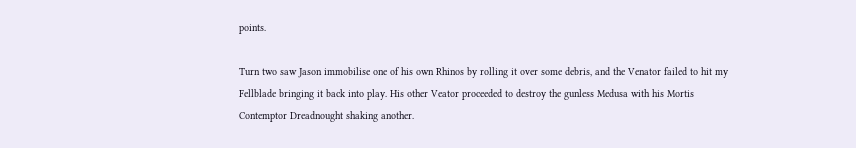points.

Turn two saw Jason immobilise one of his own Rhinos by rolling it over some debris, and the Venator failed to hit my Fellblade bringing it back into play. His other Veator proceeded to destroy the gunless Medusa with his Mortis Contemptor Dreadnought shaking another.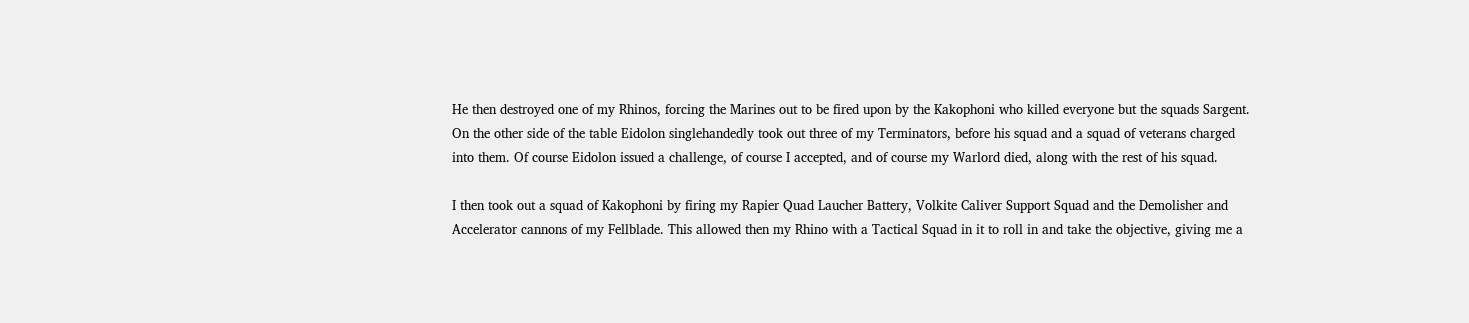He then destroyed one of my Rhinos, forcing the Marines out to be fired upon by the Kakophoni who killed everyone but the squads Sargent. On the other side of the table Eidolon singlehandedly took out three of my Terminators, before his squad and a squad of veterans charged into them. Of course Eidolon issued a challenge, of course I accepted, and of course my Warlord died, along with the rest of his squad.

I then took out a squad of Kakophoni by firing my Rapier Quad Laucher Battery, Volkite Caliver Support Squad and the Demolisher and Accelerator cannons of my Fellblade. This allowed then my Rhino with a Tactical Squad in it to roll in and take the objective, giving me a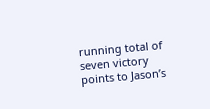running total of seven victory points to Jason’s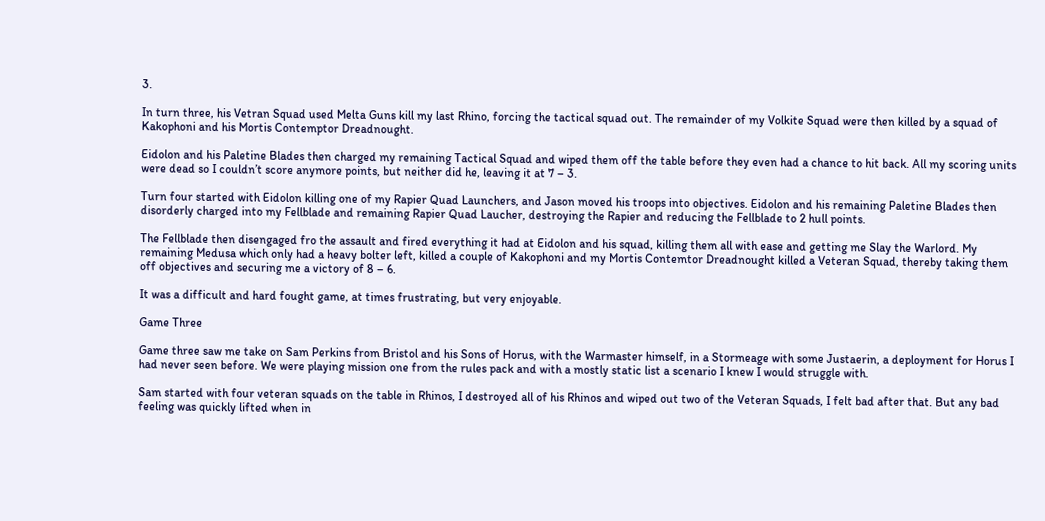3.

In turn three, his Vetran Squad used Melta Guns kill my last Rhino, forcing the tactical squad out. The remainder of my Volkite Squad were then killed by a squad of Kakophoni and his Mortis Contemptor Dreadnought.

Eidolon and his Paletine Blades then charged my remaining Tactical Squad and wiped them off the table before they even had a chance to hit back. All my scoring units were dead so I couldn’t score anymore points, but neither did he, leaving it at 7 – 3.

Turn four started with Eidolon killing one of my Rapier Quad Launchers, and Jason moved his troops into objectives. Eidolon and his remaining Paletine Blades then disorderly charged into my Fellblade and remaining Rapier Quad Laucher, destroying the Rapier and reducing the Fellblade to 2 hull points.

The Fellblade then disengaged fro the assault and fired everything it had at Eidolon and his squad, killing them all with ease and getting me Slay the Warlord. My remaining Medusa which only had a heavy bolter left, killed a couple of Kakophoni and my Mortis Contemtor Dreadnought killed a Veteran Squad, thereby taking them off objectives and securing me a victory of 8 – 6.

It was a difficult and hard fought game, at times frustrating, but very enjoyable.

Game Three

Game three saw me take on Sam Perkins from Bristol and his Sons of Horus, with the Warmaster himself, in a Stormeage with some Justaerin, a deployment for Horus I had never seen before. We were playing mission one from the rules pack and with a mostly static list a scenario I knew I would struggle with.

Sam started with four veteran squads on the table in Rhinos, I destroyed all of his Rhinos and wiped out two of the Veteran Squads, I felt bad after that. But any bad feeling was quickly lifted when in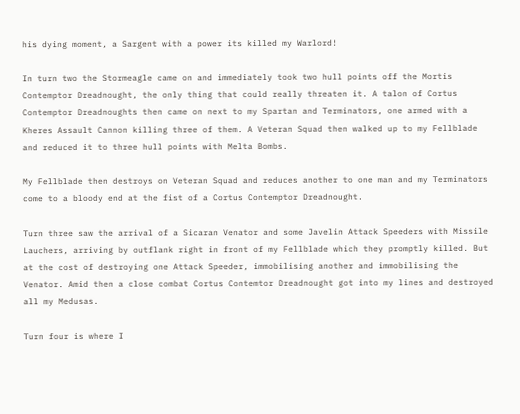his dying moment, a Sargent with a power its killed my Warlord!

In turn two the Stormeagle came on and immediately took two hull points off the Mortis Contemptor Dreadnought, the only thing that could really threaten it. A talon of Cortus Contemptor Dreadnoughts then came on next to my Spartan and Terminators, one armed with a Kheres Assault Cannon killing three of them. A Veteran Squad then walked up to my Fellblade and reduced it to three hull points with Melta Bombs.

My Fellblade then destroys on Veteran Squad and reduces another to one man and my Terminators come to a bloody end at the fist of a Cortus Contemptor Dreadnought.

Turn three saw the arrival of a Sicaran Venator and some Javelin Attack Speeders with Missile Lauchers, arriving by outflank right in front of my Fellblade which they promptly killed. But at the cost of destroying one Attack Speeder, immobilising another and immobilising the Venator. Amid then a close combat Cortus Contemtor Dreadnought got into my lines and destroyed all my Medusas.

Turn four is where I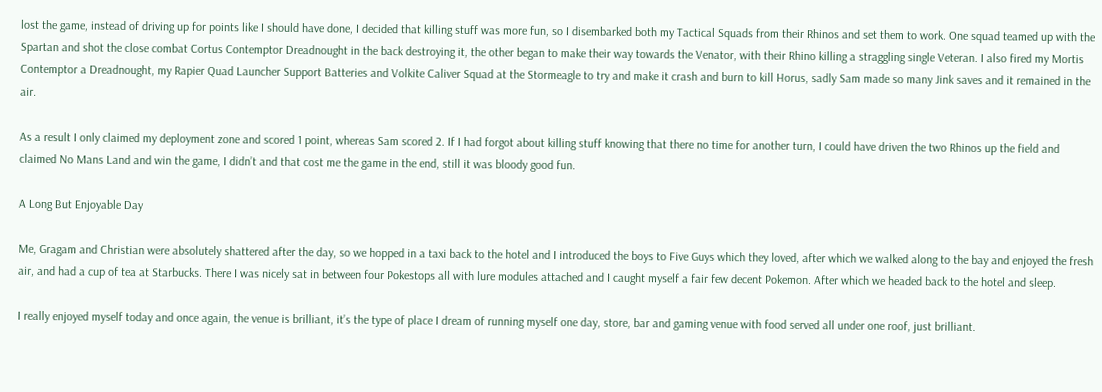lost the game, instead of driving up for points like I should have done, I decided that killing stuff was more fun, so I disembarked both my Tactical Squads from their Rhinos and set them to work. One squad teamed up with the Spartan and shot the close combat Cortus Contemptor Dreadnought in the back destroying it, the other began to make their way towards the Venator, with their Rhino killing a straggling single Veteran. I also fired my Mortis Contemptor a Dreadnought, my Rapier Quad Launcher Support Batteries and Volkite Caliver Squad at the Stormeagle to try and make it crash and burn to kill Horus, sadly Sam made so many Jink saves and it remained in the air.

As a result I only claimed my deployment zone and scored 1 point, whereas Sam scored 2. If I had forgot about killing stuff knowing that there no time for another turn, I could have driven the two Rhinos up the field and claimed No Mans Land and win the game, I didn’t and that cost me the game in the end, still it was bloody good fun.

A Long But Enjoyable Day

Me, Gragam and Christian were absolutely shattered after the day, so we hopped in a taxi back to the hotel and I introduced the boys to Five Guys which they loved, after which we walked along to the bay and enjoyed the fresh air, and had a cup of tea at Starbucks. There I was nicely sat in between four Pokestops all with lure modules attached and I caught myself a fair few decent Pokemon. After which we headed back to the hotel and sleep.

I really enjoyed myself today and once again, the venue is brilliant, it’s the type of place I dream of running myself one day, store, bar and gaming venue with food served all under one roof, just brilliant.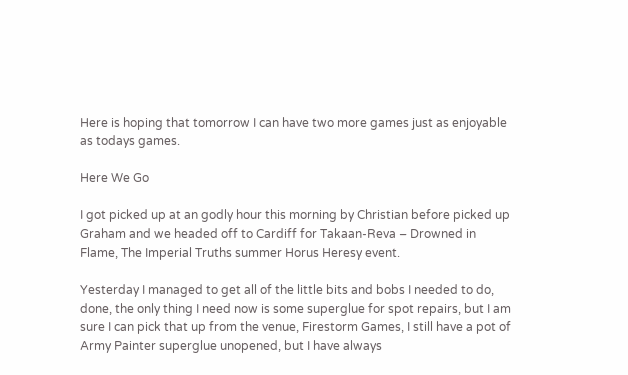Here is hoping that tomorrow I can have two more games just as enjoyable as todays games.

Here We Go

I got picked up at an godly hour this morning by Christian before picked up Graham and we headed off to Cardiff for Takaan-Reva – Drowned in Flame, The Imperial Truths summer Horus Heresy event.

Yesterday I managed to get all of the little bits and bobs I needed to do, done, the only thing I need now is some superglue for spot repairs, but I am sure I can pick that up from the venue, Firestorm Games, I still have a pot of Army Painter superglue unopened, but I have always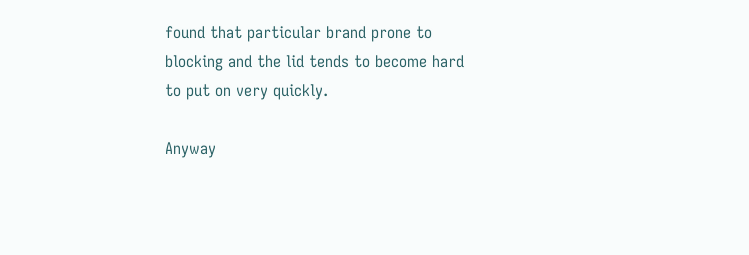found that particular brand prone to blocking and the lid tends to become hard to put on very quickly.

Anyway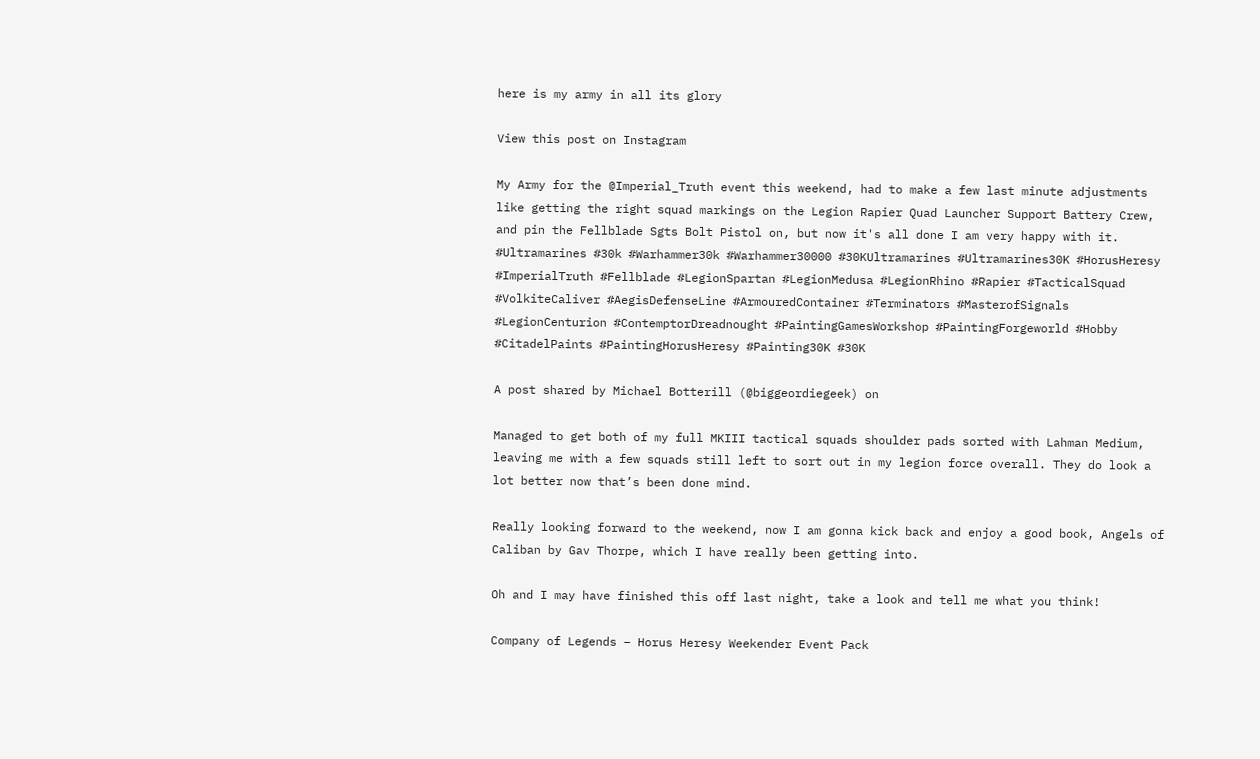here is my army in all its glory

View this post on Instagram

My Army for the @Imperial_Truth event this weekend, had to make a few last minute adjustments like getting the right squad markings on the Legion Rapier Quad Launcher Support Battery Crew, and pin the Fellblade Sgts Bolt Pistol on, but now it's all done I am very happy with it. #Ultramarines #30k #Warhammer30k #Warhammer30000 #30KUltramarines #Ultramarines30K #HorusHeresy #ImperialTruth #Fellblade #LegionSpartan #LegionMedusa #LegionRhino #Rapier #TacticalSquad #VolkiteCaliver #AegisDefenseLine #ArmouredContainer #Terminators #MasterofSignals #LegionCenturion #ContemptorDreadnought #PaintingGamesWorkshop #PaintingForgeworld #Hobby #CitadelPaints #PaintingHorusHeresy #Painting30K #30K

A post shared by Michael Botterill (@biggeordiegeek) on

Managed to get both of my full MKIII tactical squads shoulder pads sorted with Lahman Medium, leaving me with a few squads still left to sort out in my legion force overall. They do look a lot better now that’s been done mind.

Really looking forward to the weekend, now I am gonna kick back and enjoy a good book, Angels of Caliban by Gav Thorpe, which I have really been getting into.

Oh and I may have finished this off last night, take a look and tell me what you think!

Company of Legends – Horus Heresy Weekender Event Pack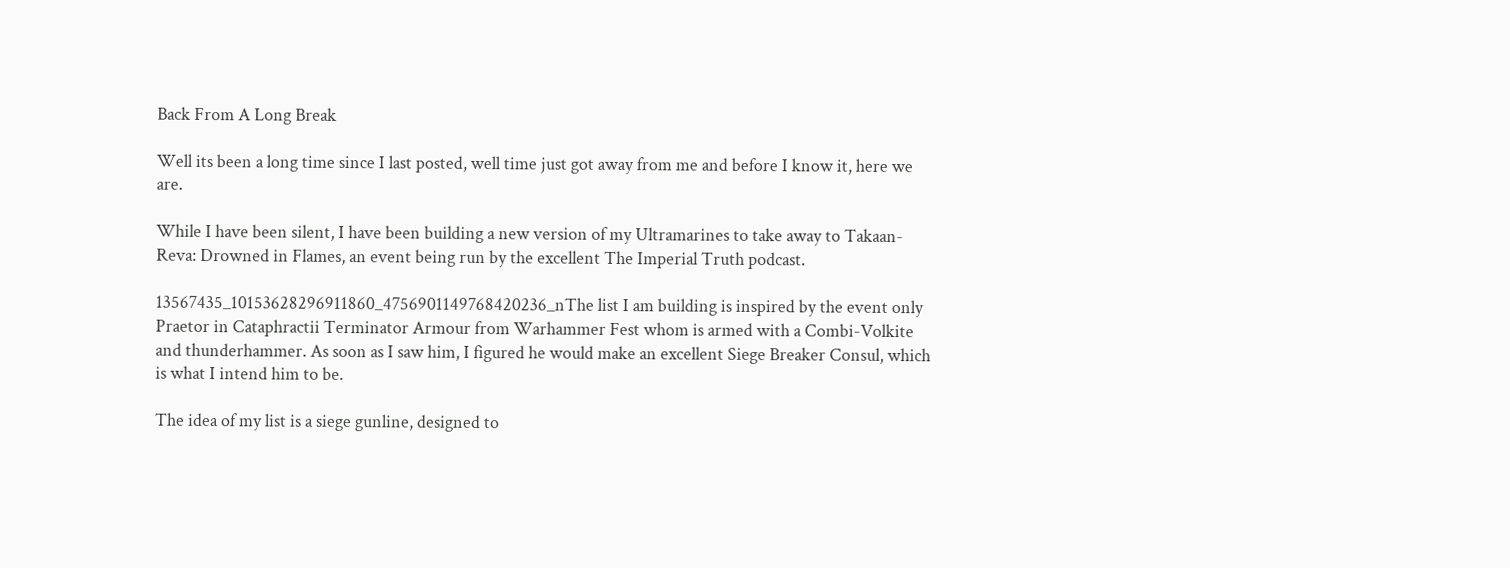Back From A Long Break

Well its been a long time since I last posted, well time just got away from me and before I know it, here we are.

While I have been silent, I have been building a new version of my Ultramarines to take away to Takaan-Reva: Drowned in Flames, an event being run by the excellent The Imperial Truth podcast.

13567435_10153628296911860_4756901149768420236_nThe list I am building is inspired by the event only Praetor in Cataphractii Terminator Armour from Warhammer Fest whom is armed with a Combi-Volkite and thunderhammer. As soon as I saw him, I figured he would make an excellent Siege Breaker Consul, which is what I intend him to be.

The idea of my list is a siege gunline, designed to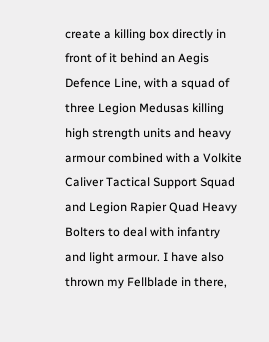create a killing box directly in front of it behind an Aegis Defence Line, with a squad of three Legion Medusas killing high strength units and heavy armour combined with a Volkite Caliver Tactical Support Squad and Legion Rapier Quad Heavy Bolters to deal with infantry and light armour. I have also thrown my Fellblade in there,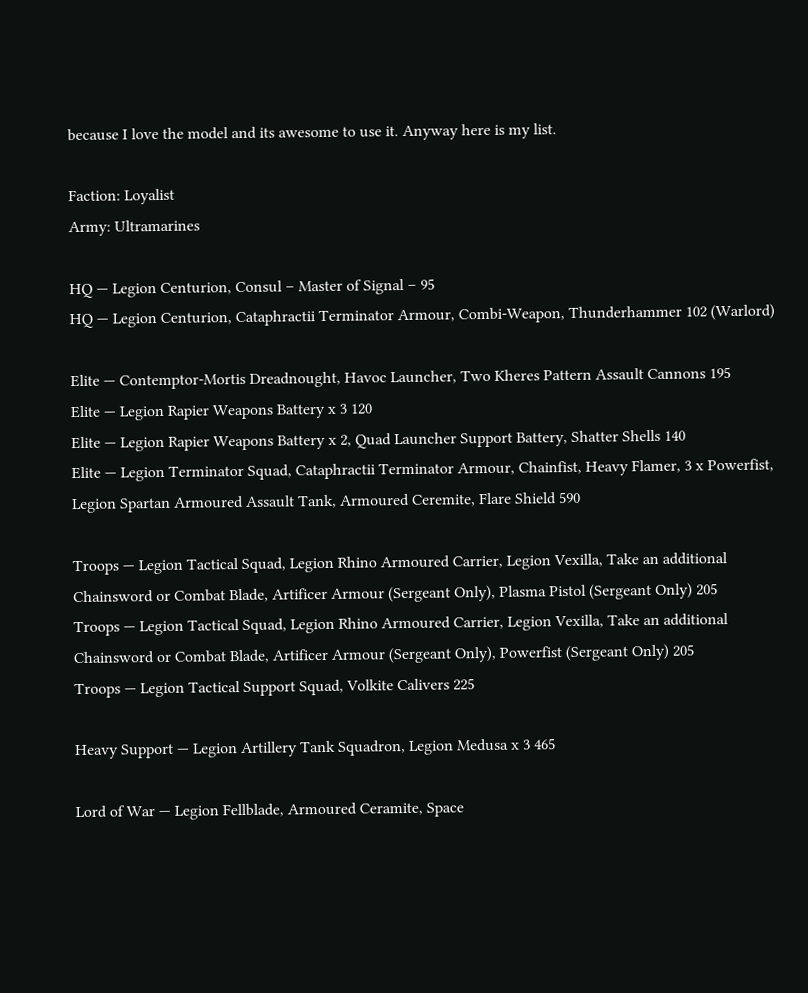because I love the model and its awesome to use it. Anyway here is my list.

Faction: Loyalist
Army: Ultramarines

HQ — Legion Centurion, Consul – Master of Signal – 95
HQ — Legion Centurion, Cataphractii Terminator Armour, Combi-Weapon, Thunderhammer 102 (Warlord)

Elite — Contemptor-Mortis Dreadnought, Havoc Launcher, Two Kheres Pattern Assault Cannons 195
Elite — Legion Rapier Weapons Battery x 3 120
Elite — Legion Rapier Weapons Battery x 2, Quad Launcher Support Battery, Shatter Shells 140
Elite — Legion Terminator Squad, Cataphractii Terminator Armour, Chainfist, Heavy Flamer, 3 x Powerfist, Legion Spartan Armoured Assault Tank, Armoured Ceremite, Flare Shield 590

Troops — Legion Tactical Squad, Legion Rhino Armoured Carrier, Legion Vexilla, Take an additional Chainsword or Combat Blade, Artificer Armour (Sergeant Only), Plasma Pistol (Sergeant Only) 205
Troops — Legion Tactical Squad, Legion Rhino Armoured Carrier, Legion Vexilla, Take an additional Chainsword or Combat Blade, Artificer Armour (Sergeant Only), Powerfist (Sergeant Only) 205
Troops — Legion Tactical Support Squad, Volkite Calivers 225

Heavy Support — Legion Artillery Tank Squadron, Legion Medusa x 3 465

Lord of War — Legion Fellblade, Armoured Ceramite, Space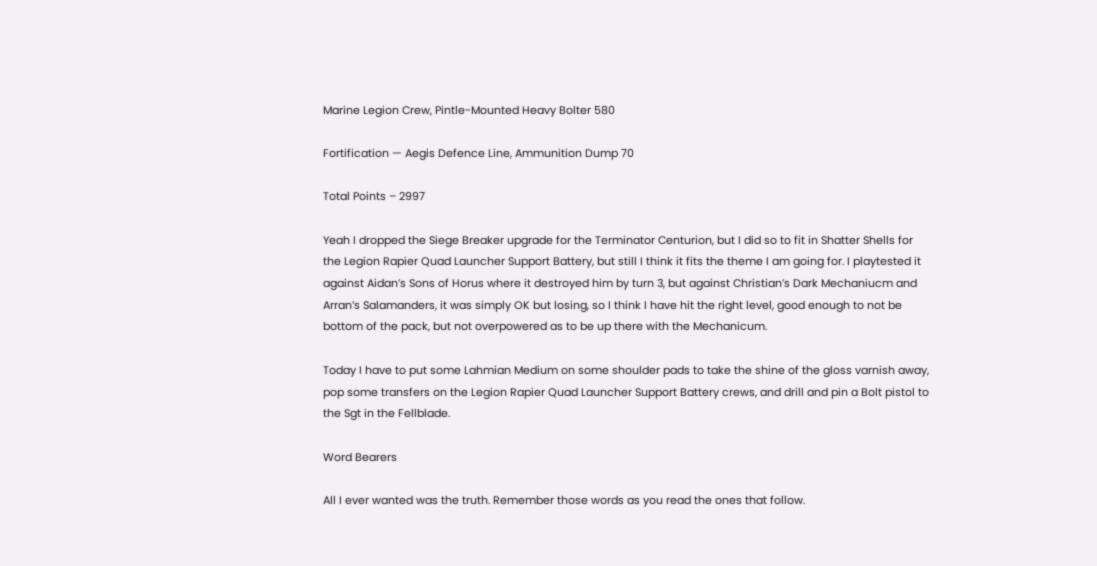Marine Legion Crew, Pintle-Mounted Heavy Bolter 580

Fortification — Aegis Defence Line, Ammunition Dump 70

Total Points – 2997

Yeah I dropped the Siege Breaker upgrade for the Terminator Centurion, but I did so to fit in Shatter Shells for the Legion Rapier Quad Launcher Support Battery, but still I think it fits the theme I am going for. I playtested it against Aidan’s Sons of Horus where it destroyed him by turn 3, but against Christian’s Dark Mechaniucm and Arran’s Salamanders, it was simply OK but losing, so I think I have hit the right level, good enough to not be bottom of the pack, but not overpowered as to be up there with the Mechanicum.

Today I have to put some Lahmian Medium on some shoulder pads to take the shine of the gloss varnish away, pop some transfers on the Legion Rapier Quad Launcher Support Battery crews, and drill and pin a Bolt pistol to the Sgt in the Fellblade.

Word Bearers

All I ever wanted was the truth. Remember those words as you read the ones that follow.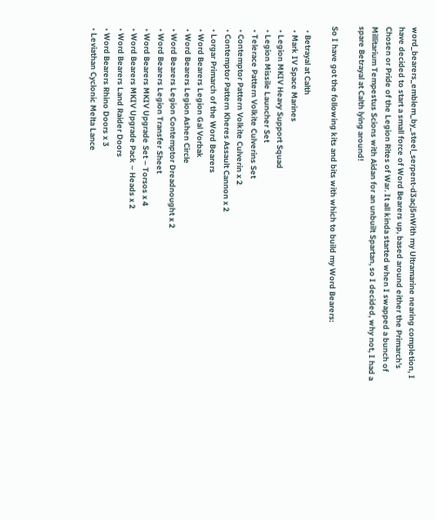word_bearers_emblem_by_steel_serpent-d3acj5nWith my Ultramarine nearing completion, I have decided to start a small force of Word Bearers up, based around either the Primarch’s Chosen or Pride of the Legion Rites of War. It all kinda started when I swapped a bunch of Millitarium Tempestus Scions with Aidan for an unbuilt Spartan, so I decided, why not, I had a spare Betrayal at Calth lying around!

So I have got the following kits and bits with which to build my Word Bearers:

  • Betrayal at Calth
  • Mark IV Space Marines
  • Legion MKIV Heavy Support Squad
  • Legion Missile Launcher Set
  • Telerace Pattern Volkite Culverins Set
  • Contemptor Pattern Volkite Culverin x 2
  • Contemptor Pattern Kheres Assault Cannon x 2
  • Lorgar Primarch of the Word Bearers
  • Word Bearers Legion Gal Vorbak
  • Word Bearers Legion Ashen Circle
  • Word Bearers Legion Contemptor Dreadnought x 2
  • Word Bearers Legion Transfer Sheet
  • Word Bearers MKIV Upgrade Set – Torsos x 4
  • Word Bearers MKIV Upgrade Pack – Heads x 2
  • Word Bearers Land Raider Doors
  • Word Bearers Rhino Doors x 3
  • Leviathan Cyclonic Melta Lance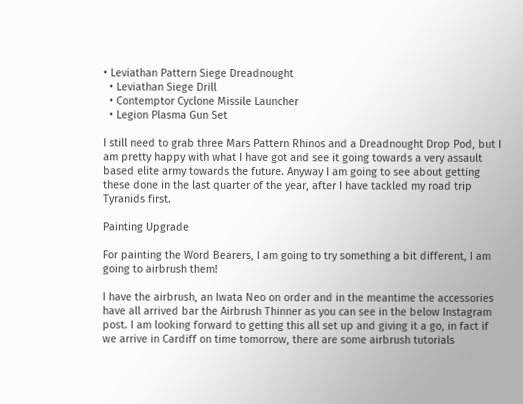• Leviathan Pattern Siege Dreadnought
  • Leviathan Siege Drill
  • Contemptor Cyclone Missile Launcher
  • Legion Plasma Gun Set

I still need to grab three Mars Pattern Rhinos and a Dreadnought Drop Pod, but I am pretty happy with what I have got and see it going towards a very assault based elite army towards the future. Anyway I am going to see about getting these done in the last quarter of the year, after I have tackled my road trip Tyranids first.

Painting Upgrade

For painting the Word Bearers, I am going to try something a bit different, I am going to airbrush them!

I have the airbrush, an Iwata Neo on order and in the meantime the accessories have all arrived bar the Airbrush Thinner as you can see in the below Instagram post. I am looking forward to getting this all set up and giving it a go, in fact if we arrive in Cardiff on time tomorrow, there are some airbrush tutorials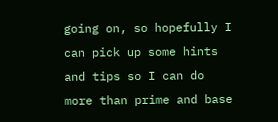going on, so hopefully I can pick up some hints and tips so I can do more than prime and base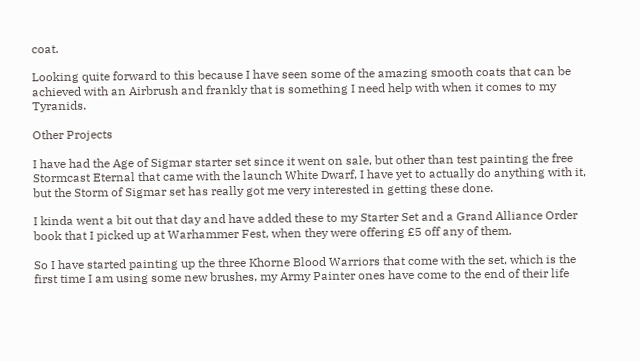coat.

Looking quite forward to this because I have seen some of the amazing smooth coats that can be achieved with an Airbrush and frankly that is something I need help with when it comes to my Tyranids.

Other Projects

I have had the Age of Sigmar starter set since it went on sale, but other than test painting the free Stormcast Eternal that came with the launch White Dwarf, I have yet to actually do anything with it, but the Storm of Sigmar set has really got me very interested in getting these done.

I kinda went a bit out that day and have added these to my Starter Set and a Grand Alliance Order book that I picked up at Warhammer Fest, when they were offering £5 off any of them.

So I have started painting up the three Khorne Blood Warriors that come with the set, which is the first time I am using some new brushes, my Army Painter ones have come to the end of their life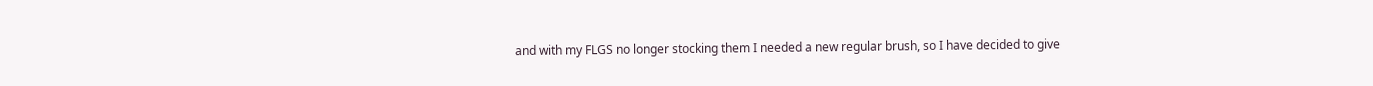and with my FLGS no longer stocking them I needed a new regular brush, so I have decided to give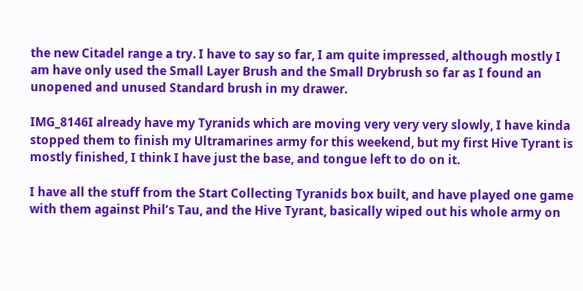the new Citadel range a try. I have to say so far, I am quite impressed, although mostly I am have only used the Small Layer Brush and the Small Drybrush so far as I found an unopened and unused Standard brush in my drawer.

IMG_8146I already have my Tyranids which are moving very very very slowly, I have kinda stopped them to finish my Ultramarines army for this weekend, but my first Hive Tyrant is mostly finished, I think I have just the base, and tongue left to do on it.

I have all the stuff from the Start Collecting Tyranids box built, and have played one game with them against Phil’s Tau, and the Hive Tyrant, basically wiped out his whole army on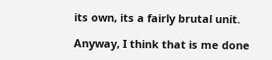its own, its a fairly brutal unit.

Anyway, I think that is me done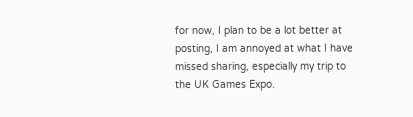for now, I plan to be a lot better at posting, I am annoyed at what I have missed sharing, especially my trip to the UK Games Expo.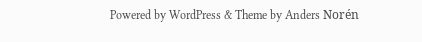Powered by WordPress & Theme by Anders Norén